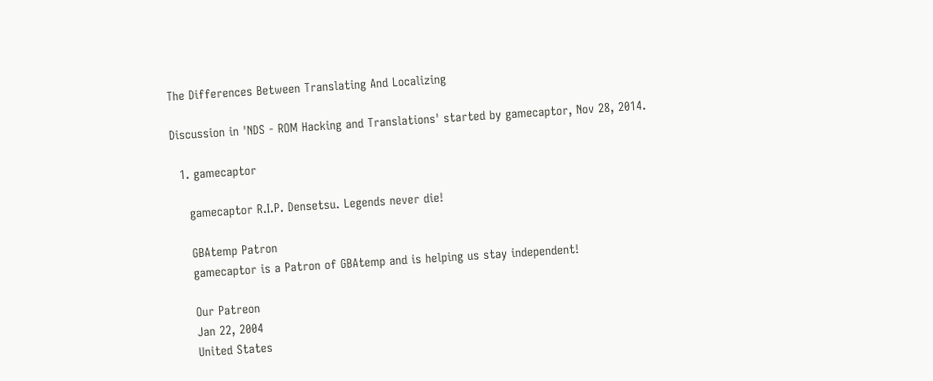The Differences Between Translating And Localizing

Discussion in 'NDS - ROM Hacking and Translations' started by gamecaptor, Nov 28, 2014.

  1. gamecaptor

    gamecaptor R.I.P. Densetsu. Legends never die!

    GBAtemp Patron
    gamecaptor is a Patron of GBAtemp and is helping us stay independent!

    Our Patreon
    Jan 22, 2004
    United States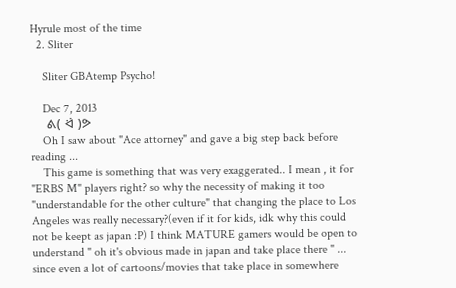Hyrule most of the time
  2. Sliter

    Sliter GBAtemp Psycho!

    Dec 7, 2013
    ᕕ( ᐛ )ᕗ
    Oh I saw about "Ace attorney" and gave a big step back before reading ...
    This game is something that was very exaggerated.. I mean , it for "ERBS M" players right? so why the necessity of making it too "understandable for the other culture" that changing the place to Los Angeles was really necessary?(even if it for kids, idk why this could not be keept as japan :P) I think MATURE gamers would be open to understand " oh it's obvious made in japan and take place there " ... since even a lot of cartoons/movies that take place in somewhere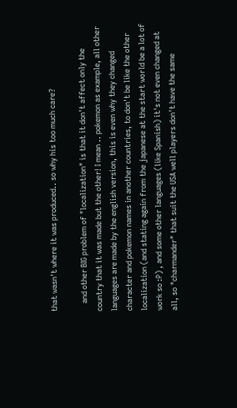that wasn't where it was produced.. so why his too much care?

    and other BIG problem of "localization" is that it don't affect only the country that it was made but the other! I mean .. pokemon as example, all other languages are made by the english version, this is even why they changed character and pokemon names in another countries, to don't be like the other localization (and stating again from the japanese at the start world be a lot of work so :P) , and some other languages (like Spanish) it's not even changed at all, so "charmander" that suit the USA well players don't have the same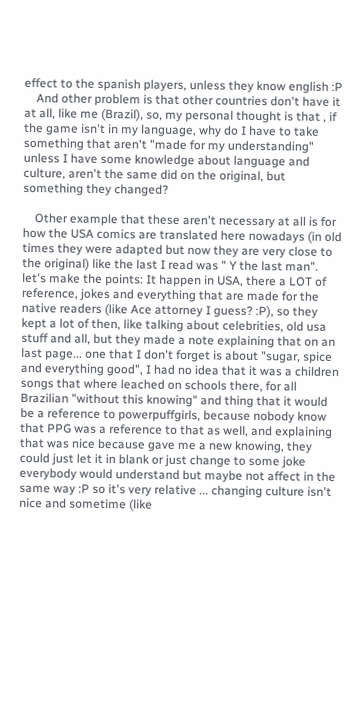effect to the spanish players, unless they know english :P
    And other problem is that other countries don't have it at all, like me (Brazil), so, my personal thought is that , if the game isn't in my language, why do I have to take something that aren't "made for my understanding" unless I have some knowledge about language and culture, aren't the same did on the original, but something they changed?

    Other example that these aren't necessary at all is for how the USA comics are translated here nowadays (in old times they were adapted but now they are very close to the original) like the last I read was " Y the last man". let's make the points: It happen in USA, there a LOT of reference, jokes and everything that are made for the native readers (like Ace attorney I guess? :P), so they kept a lot of then, like talking about celebrities, old usa stuff and all, but they made a note explaining that on an last page... one that I don't forget is about "sugar, spice and everything good", I had no idea that it was a children songs that where leached on schools there, for all Brazilian "without this knowing" and thing that it would be a reference to powerpuffgirls, because nobody know that PPG was a reference to that as well, and explaining that was nice because gave me a new knowing, they could just let it in blank or just change to some joke everybody would understand but maybe not affect in the same way :P so it's very relative ... changing culture isn't nice and sometime (like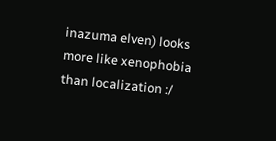inazuma elven) looks more like xenophobia than localization :/